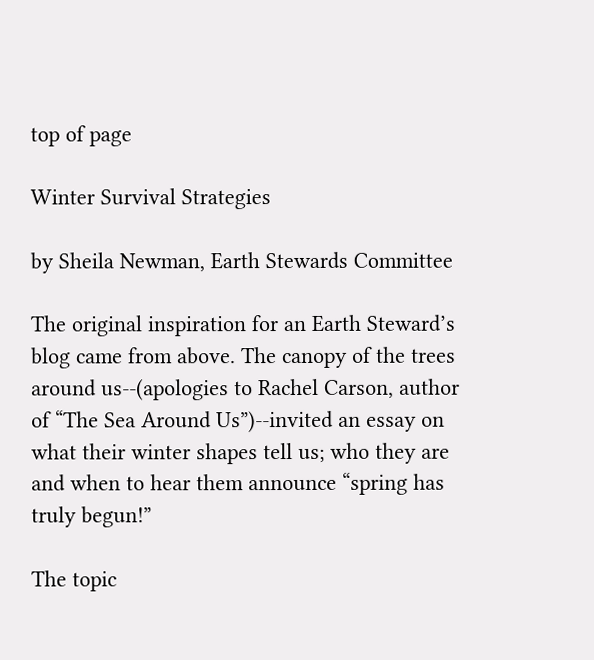top of page

Winter Survival Strategies

by Sheila Newman, Earth Stewards Committee

The original inspiration for an Earth Steward’s blog came from above. The canopy of the trees around us--(apologies to Rachel Carson, author of “The Sea Around Us”)--invited an essay on what their winter shapes tell us; who they are and when to hear them announce “spring has truly begun!”

The topic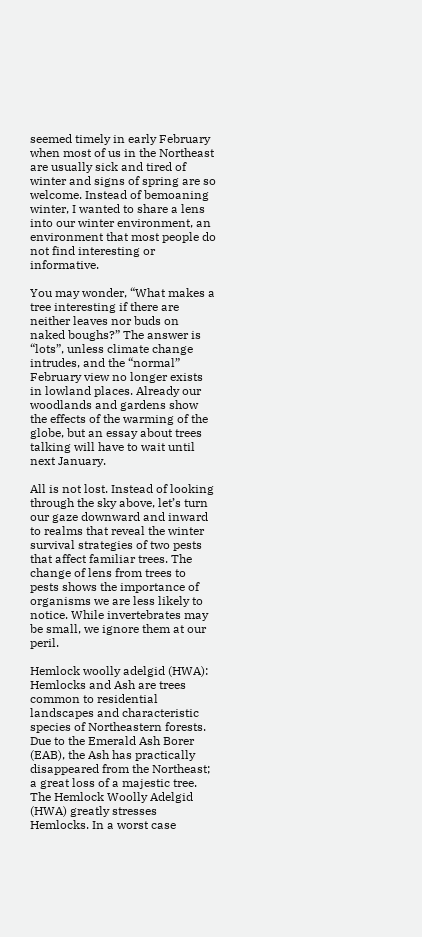seemed timely in early February when most of us in the Northeast are usually sick and tired of winter and signs of spring are so welcome. Instead of bemoaning winter, I wanted to share a lens into our winter environment, an environment that most people do not find interesting or informative.

You may wonder, “What makes a tree interesting if there are neither leaves nor buds on naked boughs?” The answer is “lots”, unless climate change intrudes, and the “normal” February view no longer exists in lowland places. Already our woodlands and gardens show the effects of the warming of the globe, but an essay about trees talking will have to wait until next January.

All is not lost. Instead of looking through the sky above, let’s turn our gaze downward and inward to realms that reveal the winter survival strategies of two pests that affect familiar trees. The change of lens from trees to pests shows the importance of organisms we are less likely to notice. While invertebrates may be small, we ignore them at our peril.

Hemlock woolly adelgid (HWA): Hemlocks and Ash are trees common to residential landscapes and characteristic species of Northeastern forests. Due to the Emerald Ash Borer (EAB), the Ash has practically disappeared from the Northeast; a great loss of a majestic tree. The Hemlock Woolly Adelgid (HWA) greatly stresses Hemlocks. In a worst case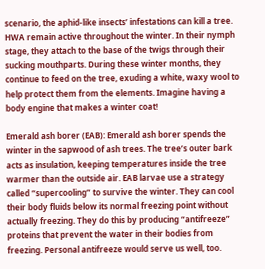scenario, the aphid-like insects’ infestations can kill a tree. HWA remain active throughout the winter. In their nymph stage, they attach to the base of the twigs through their sucking mouthparts. During these winter months, they continue to feed on the tree, exuding a white, waxy wool to help protect them from the elements. Imagine having a body engine that makes a winter coat!

Emerald ash borer (EAB): Emerald ash borer spends the winter in the sapwood of ash trees. The tree’s outer bark acts as insulation, keeping temperatures inside the tree warmer than the outside air. EAB larvae use a strategy called “supercooling” to survive the winter. They can cool their body fluids below its normal freezing point without actually freezing. They do this by producing “antifreeze” proteins that prevent the water in their bodies from freezing. Personal antifreeze would serve us well, too.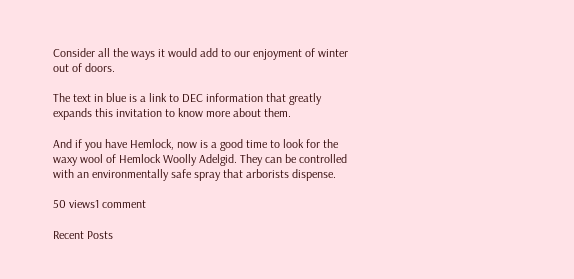Consider all the ways it would add to our enjoyment of winter out of doors.

The text in blue is a link to DEC information that greatly expands this invitation to know more about them.

And if you have Hemlock, now is a good time to look for the waxy wool of Hemlock Woolly Adelgid. They can be controlled with an environmentally safe spray that arborists dispense.

50 views1 comment

Recent Posts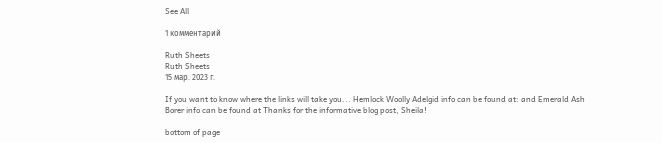See All

1 комментарий

Ruth Sheets
Ruth Sheets
15 мар. 2023 г.

If you want to know where the links will take you... Hemlock Woolly Adelgid info can be found at: and Emerald Ash Borer info can be found at Thanks for the informative blog post, Sheila!

bottom of page